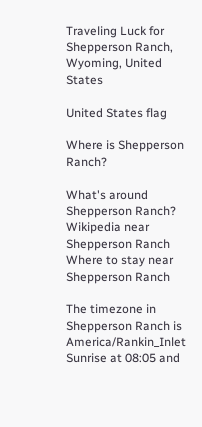Traveling Luck for Shepperson Ranch, Wyoming, United States

United States flag

Where is Shepperson Ranch?

What's around Shepperson Ranch?
Wikipedia near Shepperson Ranch
Where to stay near Shepperson Ranch

The timezone in Shepperson Ranch is America/Rankin_Inlet
Sunrise at 08:05 and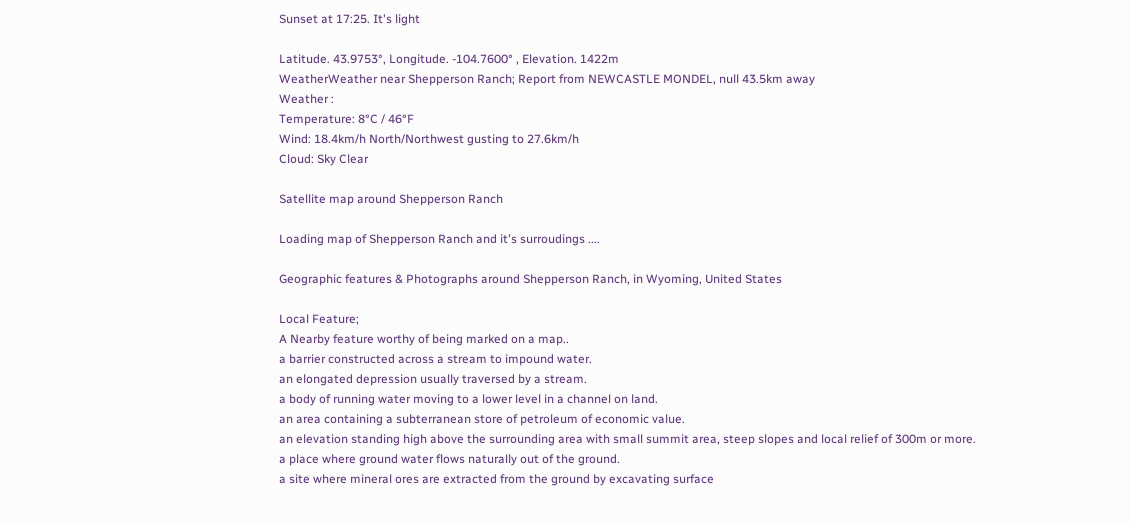Sunset at 17:25. It's light

Latitude. 43.9753°, Longitude. -104.7600° , Elevation. 1422m
WeatherWeather near Shepperson Ranch; Report from NEWCASTLE MONDEL, null 43.5km away
Weather :
Temperature: 8°C / 46°F
Wind: 18.4km/h North/Northwest gusting to 27.6km/h
Cloud: Sky Clear

Satellite map around Shepperson Ranch

Loading map of Shepperson Ranch and it's surroudings ....

Geographic features & Photographs around Shepperson Ranch, in Wyoming, United States

Local Feature;
A Nearby feature worthy of being marked on a map..
a barrier constructed across a stream to impound water.
an elongated depression usually traversed by a stream.
a body of running water moving to a lower level in a channel on land.
an area containing a subterranean store of petroleum of economic value.
an elevation standing high above the surrounding area with small summit area, steep slopes and local relief of 300m or more.
a place where ground water flows naturally out of the ground.
a site where mineral ores are extracted from the ground by excavating surface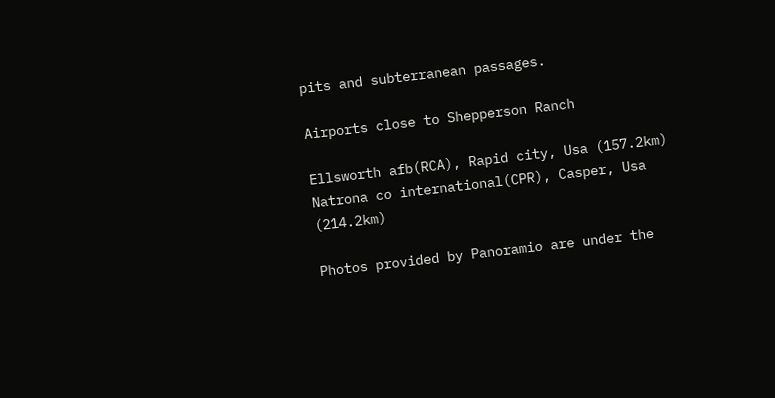pits and subterranean passages.

Airports close to Shepperson Ranch

Ellsworth afb(RCA), Rapid city, Usa (157.2km)
Natrona co international(CPR), Casper, Usa (214.2km)

Photos provided by Panoramio are under the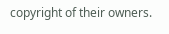copyright of their owners.